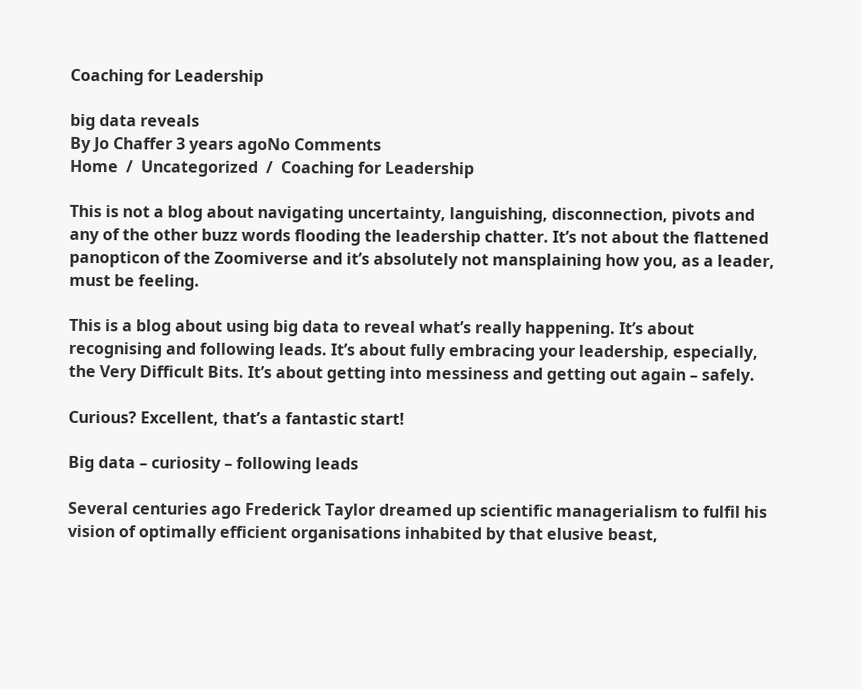Coaching for Leadership

big data reveals
By Jo Chaffer 3 years agoNo Comments
Home  /  Uncategorized  /  Coaching for Leadership

This is not a blog about navigating uncertainty, languishing, disconnection, pivots and any of the other buzz words flooding the leadership chatter. It’s not about the flattened panopticon of the Zoomiverse and it’s absolutely not mansplaining how you, as a leader, must be feeling.

This is a blog about using big data to reveal what’s really happening. It’s about recognising and following leads. It’s about fully embracing your leadership, especially, the Very Difficult Bits. It’s about getting into messiness and getting out again – safely.

Curious? Excellent, that’s a fantastic start!

Big data – curiosity – following leads

Several centuries ago Frederick Taylor dreamed up scientific managerialism to fulfil his vision of optimally efficient organisations inhabited by that elusive beast,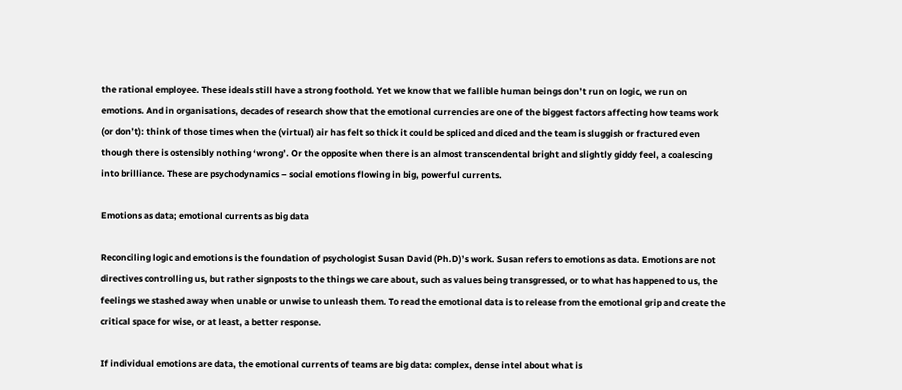the rational employee. These ideals still have a strong foothold. Yet we know that we fallible human beings don’t run on logic, we run on emotions. And in organisations, decades of research show that the emotional currencies are one of the biggest factors affecting how teams work (or don’t): think of those times when the (virtual) air has felt so thick it could be spliced and diced and the team is sluggish or fractured even though there is ostensibly nothing ‘wrong’. Or the opposite when there is an almost transcendental bright and slightly giddy feel, a coalescing into brilliance. These are psychodynamics – social emotions flowing in big, powerful currents.

Emotions as data; emotional currents as big data

Reconciling logic and emotions is the foundation of psychologist Susan David (Ph.D)’s work. Susan refers to emotions as data. Emotions are not directives controlling us, but rather signposts to the things we care about, such as values being transgressed, or to what has happened to us, the feelings we stashed away when unable or unwise to unleash them. To read the emotional data is to release from the emotional grip and create the critical space for wise, or at least, a better response.

If individual emotions are data, the emotional currents of teams are big data: complex, dense intel about what is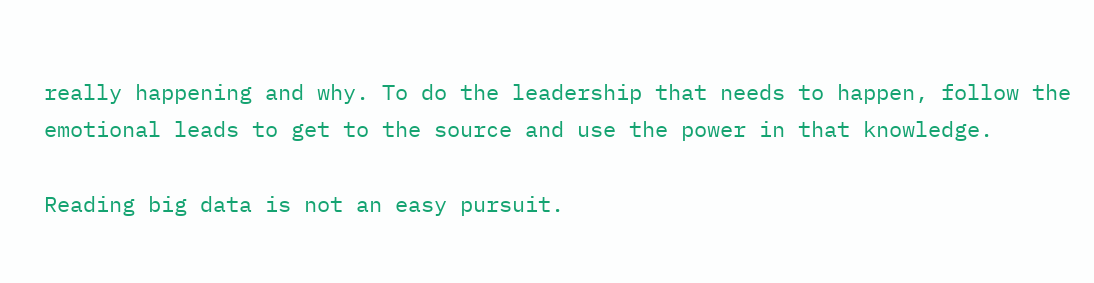really happening and why. To do the leadership that needs to happen, follow the emotional leads to get to the source and use the power in that knowledge.

Reading big data is not an easy pursuit.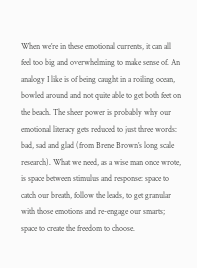When we’re in these emotional currents, it can all feel too big and overwhelming to make sense of. An analogy I like is of being caught in a roiling ocean, bowled around and not quite able to get both feet on the beach. The sheer power is probably why our emotional literacy gets reduced to just three words: bad, sad and glad (from Brene Brown’s long scale research). What we need, as a wise man once wrote, is space between stimulus and response: space to catch our breath, follow the leads, to get granular with those emotions and re-engage our smarts; space to create the freedom to choose.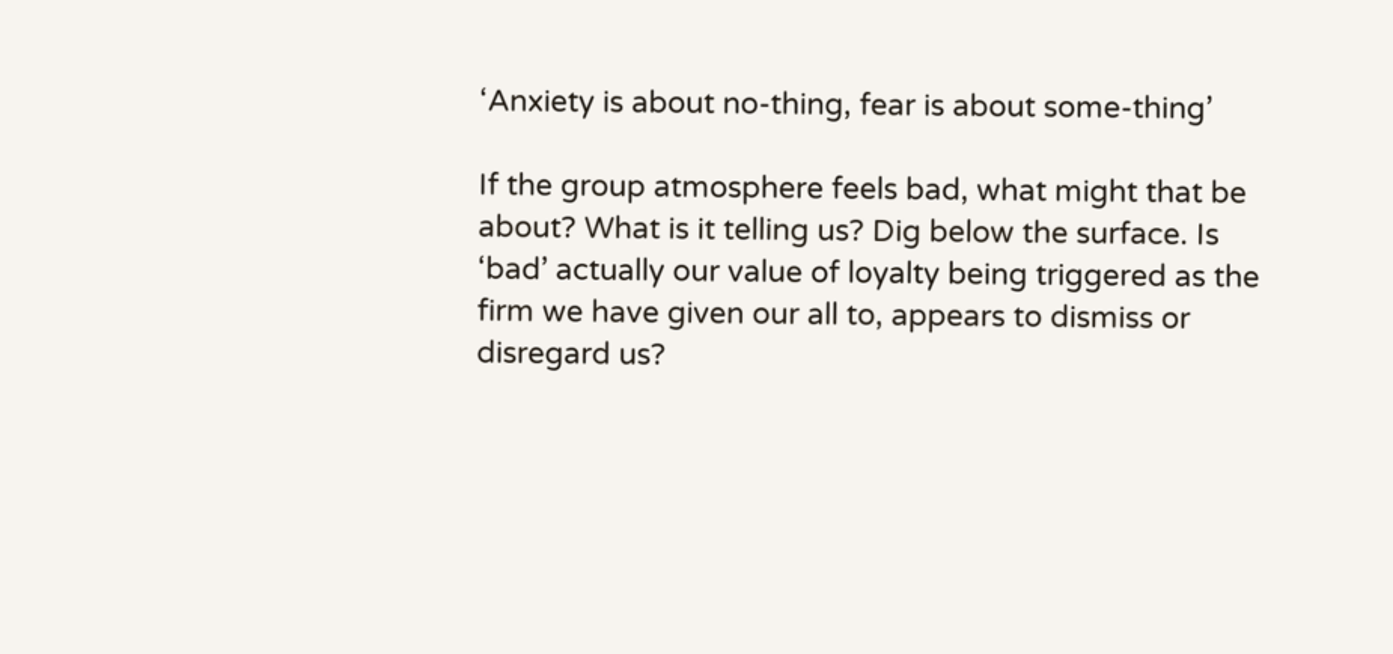‘Anxiety is about no-thing, fear is about some-thing’

If the group atmosphere feels bad, what might that be about? What is it telling us? Dig below the surface. Is ‘bad’ actually our value of loyalty being triggered as the firm we have given our all to, appears to dismiss or disregard us?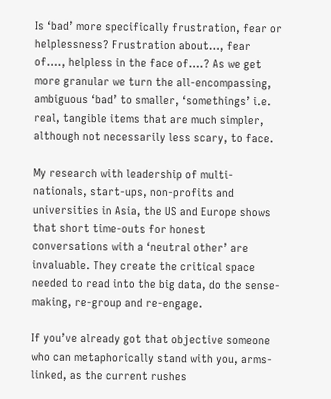Is ‘bad’ more specifically frustration, fear or helplessness? Frustration about…, fear of…., helpless in the face of….? As we get more granular we turn the all-encompassing, ambiguous ‘bad’ to smaller, ‘somethings’ i.e. real, tangible items that are much simpler, although not necessarily less scary, to face.

My research with leadership of multi-nationals, start-ups, non-profits and universities in Asia, the US and Europe shows that short time-outs for honest conversations with a ‘neutral other’ are invaluable. They create the critical space needed to read into the big data, do the sense-making, re-group and re-engage.

If you’ve already got that objective someone who can metaphorically stand with you, arms-linked, as the current rushes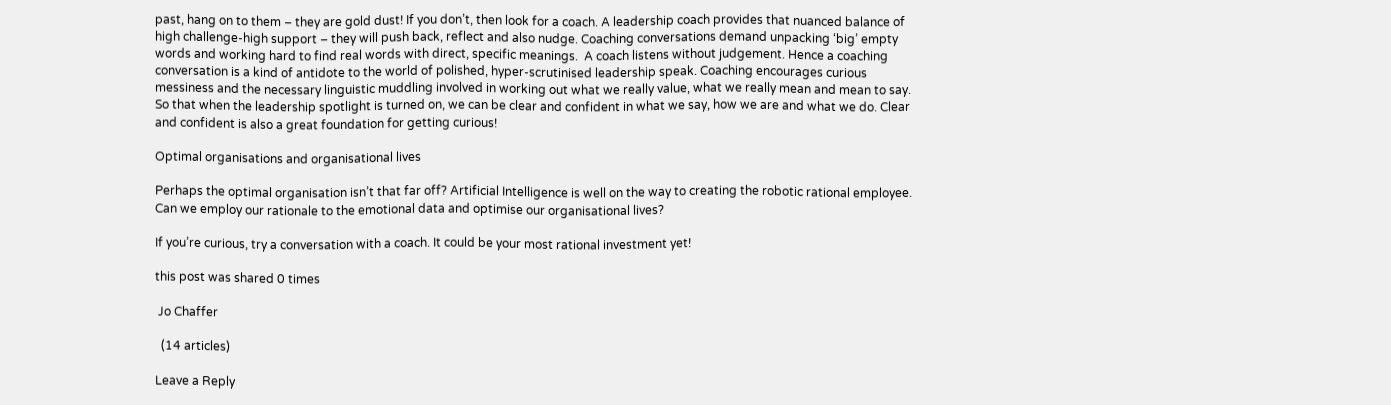past, hang on to them – they are gold dust! If you don’t, then look for a coach. A leadership coach provides that nuanced balance of high challenge-high support – they will push back, reflect and also nudge. Coaching conversations demand unpacking ‘big’ empty words and working hard to find real words with direct, specific meanings.  A coach listens without judgement. Hence a coaching conversation is a kind of antidote to the world of polished, hyper-scrutinised leadership speak. Coaching encourages curious messiness and the necessary linguistic muddling involved in working out what we really value, what we really mean and mean to say. So that when the leadership spotlight is turned on, we can be clear and confident in what we say, how we are and what we do. Clear and confident is also a great foundation for getting curious!

Optimal organisations and organisational lives

Perhaps the optimal organisation isn’t that far off? Artificial Intelligence is well on the way to creating the robotic rational employee. Can we employ our rationale to the emotional data and optimise our organisational lives?

If you’re curious, try a conversation with a coach. It could be your most rational investment yet!

this post was shared 0 times

 Jo Chaffer

  (14 articles)

Leave a Reply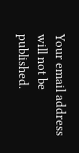Your email address will not be published.